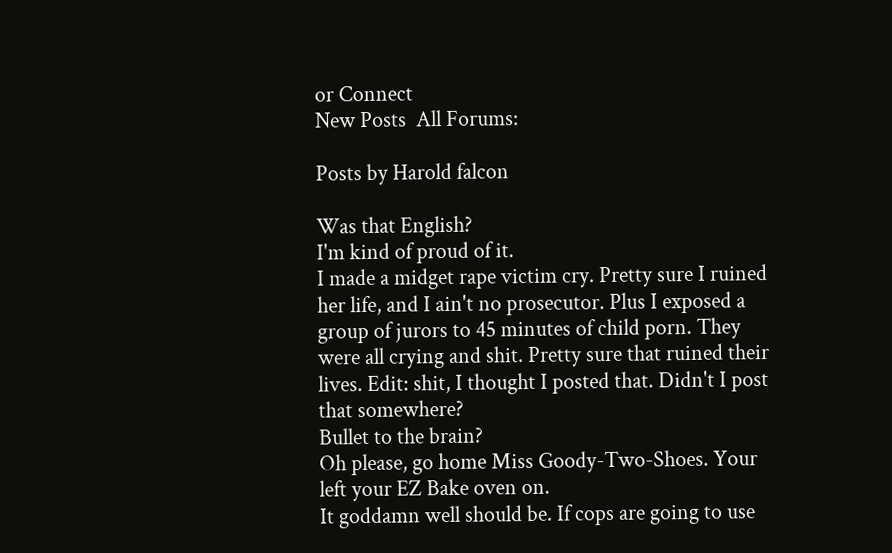or Connect
New Posts  All Forums:

Posts by Harold falcon

Was that English?
I'm kind of proud of it.
I made a midget rape victim cry. Pretty sure I ruined her life, and I ain't no prosecutor. Plus I exposed a group of jurors to 45 minutes of child porn. They were all crying and shit. Pretty sure that ruined their lives. Edit: shit, I thought I posted that. Didn't I post that somewhere?
Bullet to the brain?
Oh please, go home Miss Goody-Two-Shoes. Your left your EZ Bake oven on.
It goddamn well should be. If cops are going to use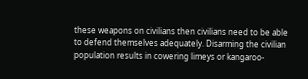these weapons on civilians then civilians need to be able to defend themselves adequately. Disarming the civilian population results in cowering limeys or kangaroo-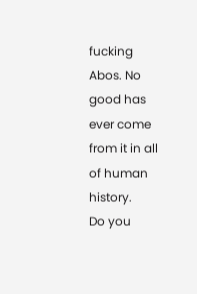fucking Abos. No good has ever come from it in all of human history.
Do you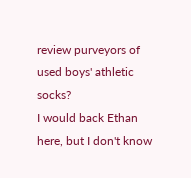review purveyors of used boys' athletic socks?
I would back Ethan here, but I don't know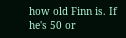how old Finn is. If he's 50 or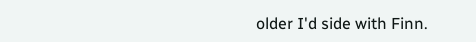older I'd side with Finn.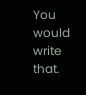You would write that.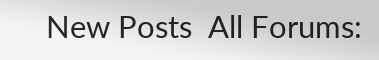New Posts  All Forums: